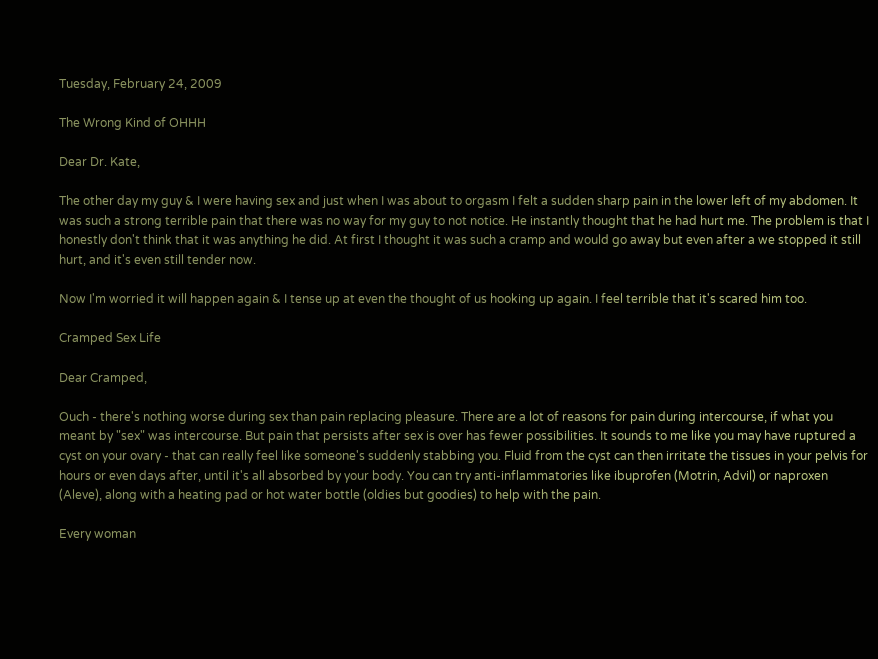Tuesday, February 24, 2009

The Wrong Kind of OHHH

Dear Dr. Kate,

The other day my guy & I were having sex and just when I was about to orgasm I felt a sudden sharp pain in the lower left of my abdomen. It was such a strong terrible pain that there was no way for my guy to not notice. He instantly thought that he had hurt me. The problem is that I honestly don't think that it was anything he did. At first I thought it was such a cramp and would go away but even after a we stopped it still hurt, and it's even still tender now.

Now I'm worried it will happen again & I tense up at even the thought of us hooking up again. I feel terrible that it's scared him too.

Cramped Sex Life

Dear Cramped,

Ouch - there's nothing worse during sex than pain replacing pleasure. There are a lot of reasons for pain during intercourse, if what you meant by "sex" was intercourse. But pain that persists after sex is over has fewer possibilities. It sounds to me like you may have ruptured a cyst on your ovary - that can really feel like someone's suddenly stabbing you. Fluid from the cyst can then irritate the tissues in your pelvis for hours or even days after, until it's all absorbed by your body. You can try anti-inflammatories like ibuprofen (Motrin, Advil) or naproxen (Aleve), along with a heating pad or hot water bottle (oldies but goodies) to help with the pain.

Every woman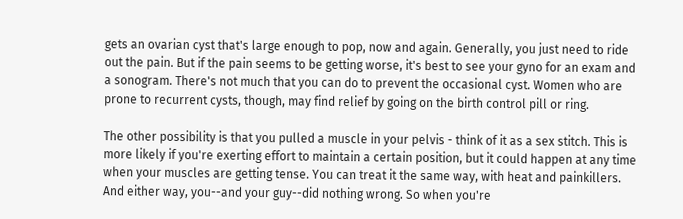gets an ovarian cyst that's large enough to pop, now and again. Generally, you just need to ride out the pain. But if the pain seems to be getting worse, it's best to see your gyno for an exam and a sonogram. There's not much that you can do to prevent the occasional cyst. Women who are prone to recurrent cysts, though, may find relief by going on the birth control pill or ring.

The other possibility is that you pulled a muscle in your pelvis - think of it as a sex stitch. This is more likely if you're exerting effort to maintain a certain position, but it could happen at any time when your muscles are getting tense. You can treat it the same way, with heat and painkillers. And either way, you--and your guy--did nothing wrong. So when you're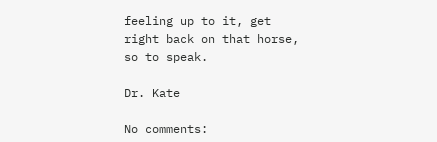feeling up to it, get right back on that horse, so to speak.

Dr. Kate

No comments: